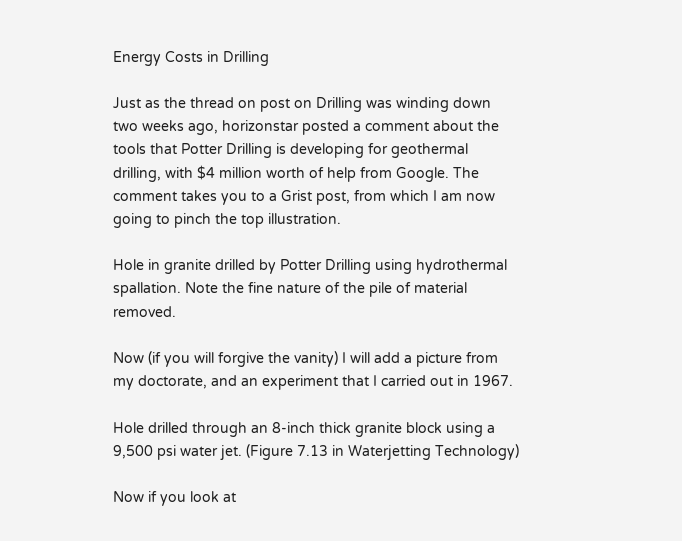Energy Costs in Drilling

Just as the thread on post on Drilling was winding down two weeks ago, horizonstar posted a comment about the tools that Potter Drilling is developing for geothermal drilling, with $4 million worth of help from Google. The comment takes you to a Grist post, from which I am now going to pinch the top illustration.

Hole in granite drilled by Potter Drilling using hydrothermal spallation. Note the fine nature of the pile of material removed.

Now (if you will forgive the vanity) I will add a picture from my doctorate, and an experiment that I carried out in 1967.

Hole drilled through an 8-inch thick granite block using a 9,500 psi water jet. (Figure 7.13 in Waterjetting Technology)

Now if you look at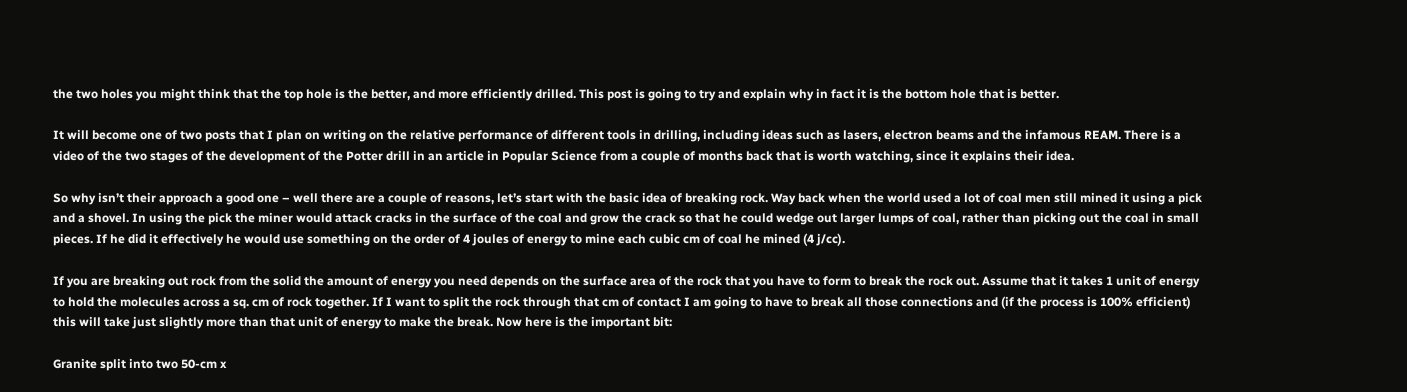the two holes you might think that the top hole is the better, and more efficiently drilled. This post is going to try and explain why in fact it is the bottom hole that is better.

It will become one of two posts that I plan on writing on the relative performance of different tools in drilling, including ideas such as lasers, electron beams and the infamous REAM. There is a video of the two stages of the development of the Potter drill in an article in Popular Science from a couple of months back that is worth watching, since it explains their idea.

So why isn’t their approach a good one – well there are a couple of reasons, let’s start with the basic idea of breaking rock. Way back when the world used a lot of coal men still mined it using a pick and a shovel. In using the pick the miner would attack cracks in the surface of the coal and grow the crack so that he could wedge out larger lumps of coal, rather than picking out the coal in small pieces. If he did it effectively he would use something on the order of 4 joules of energy to mine each cubic cm of coal he mined (4 j/cc).

If you are breaking out rock from the solid the amount of energy you need depends on the surface area of the rock that you have to form to break the rock out. Assume that it takes 1 unit of energy to hold the molecules across a sq. cm of rock together. If I want to split the rock through that cm of contact I am going to have to break all those connections and (if the process is 100% efficient) this will take just slightly more than that unit of energy to make the break. Now here is the important bit:

Granite split into two 50-cm x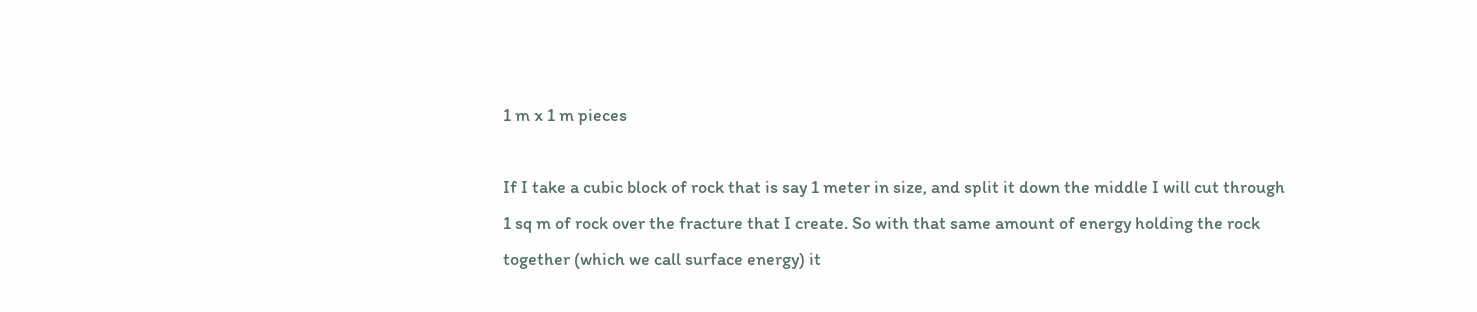1 m x 1 m pieces

If I take a cubic block of rock that is say 1 meter in size, and split it down the middle I will cut through 1 sq m of rock over the fracture that I create. So with that same amount of energy holding the rock together (which we call surface energy) it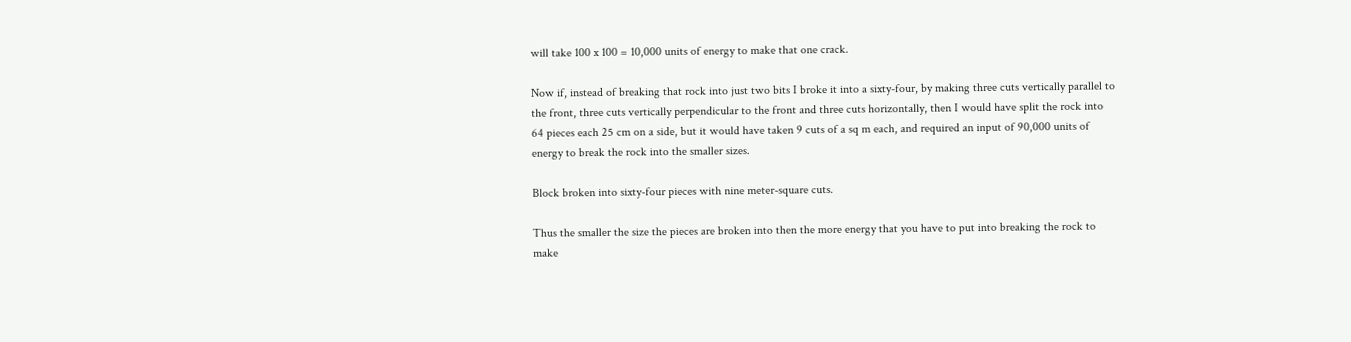will take 100 x 100 = 10,000 units of energy to make that one crack.

Now if, instead of breaking that rock into just two bits I broke it into a sixty-four, by making three cuts vertically parallel to the front, three cuts vertically perpendicular to the front and three cuts horizontally, then I would have split the rock into 64 pieces each 25 cm on a side, but it would have taken 9 cuts of a sq m each, and required an input of 90,000 units of energy to break the rock into the smaller sizes.

Block broken into sixty-four pieces with nine meter-square cuts.

Thus the smaller the size the pieces are broken into then the more energy that you have to put into breaking the rock to make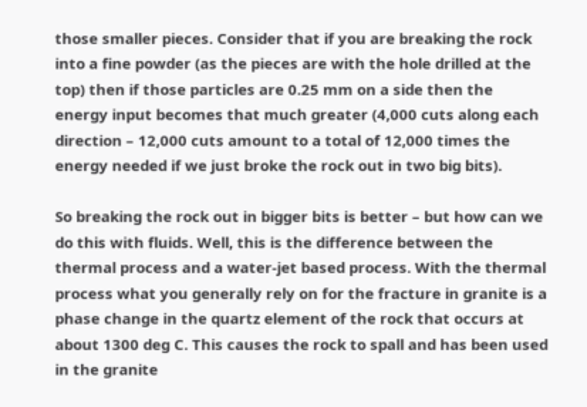those smaller pieces. Consider that if you are breaking the rock into a fine powder (as the pieces are with the hole drilled at the top) then if those particles are 0.25 mm on a side then the energy input becomes that much greater (4,000 cuts along each direction – 12,000 cuts amount to a total of 12,000 times the energy needed if we just broke the rock out in two big bits).

So breaking the rock out in bigger bits is better – but how can we do this with fluids. Well, this is the difference between the thermal process and a water-jet based process. With the thermal process what you generally rely on for the fracture in granite is a phase change in the quartz element of the rock that occurs at about 1300 deg C. This causes the rock to spall and has been used in the granite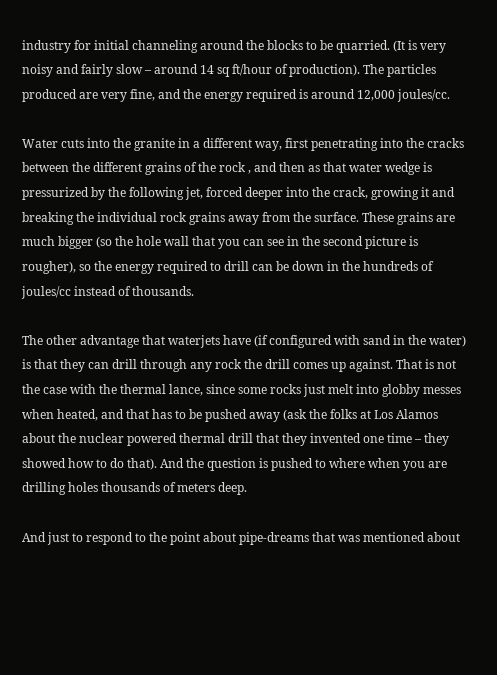industry for initial channeling around the blocks to be quarried. (It is very noisy and fairly slow – around 14 sq ft/hour of production). The particles produced are very fine, and the energy required is around 12,000 joules/cc.

Water cuts into the granite in a different way, first penetrating into the cracks between the different grains of the rock , and then as that water wedge is pressurized by the following jet, forced deeper into the crack, growing it and breaking the individual rock grains away from the surface. These grains are much bigger (so the hole wall that you can see in the second picture is rougher), so the energy required to drill can be down in the hundreds of joules/cc instead of thousands.

The other advantage that waterjets have (if configured with sand in the water) is that they can drill through any rock the drill comes up against. That is not the case with the thermal lance, since some rocks just melt into globby messes when heated, and that has to be pushed away (ask the folks at Los Alamos about the nuclear powered thermal drill that they invented one time – they showed how to do that). And the question is pushed to where when you are drilling holes thousands of meters deep.

And just to respond to the point about pipe-dreams that was mentioned about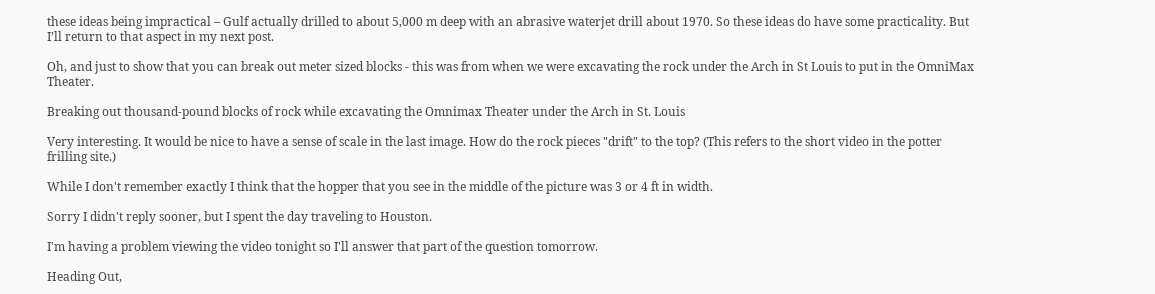these ideas being impractical – Gulf actually drilled to about 5,000 m deep with an abrasive waterjet drill about 1970. So these ideas do have some practicality. But I’ll return to that aspect in my next post.

Oh, and just to show that you can break out meter sized blocks - this was from when we were excavating the rock under the Arch in St Louis to put in the OmniMax Theater.

Breaking out thousand-pound blocks of rock while excavating the Omnimax Theater under the Arch in St. Louis

Very interesting. It would be nice to have a sense of scale in the last image. How do the rock pieces "drift" to the top? (This refers to the short video in the potter frilling site.)

While I don't remember exactly I think that the hopper that you see in the middle of the picture was 3 or 4 ft in width.

Sorry I didn't reply sooner, but I spent the day traveling to Houston.

I'm having a problem viewing the video tonight so I'll answer that part of the question tomorrow.

Heading Out,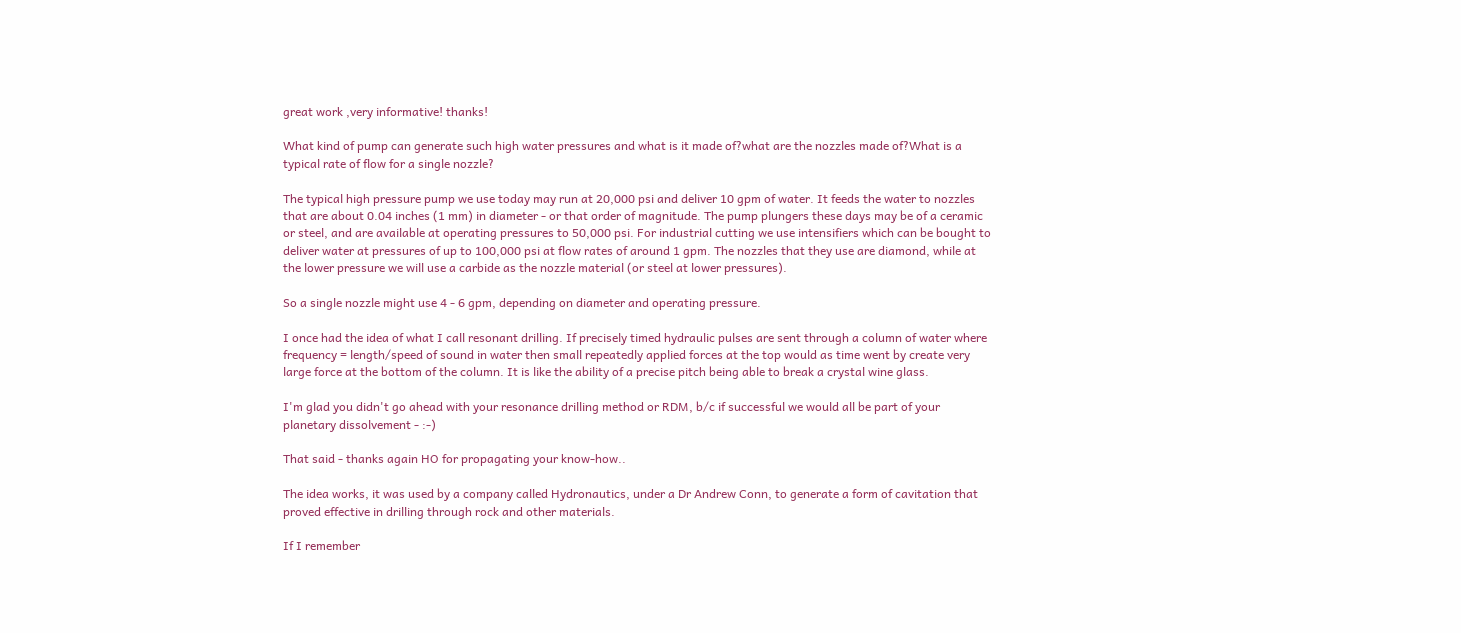great work ,very informative! thanks!

What kind of pump can generate such high water pressures and what is it made of?what are the nozzles made of?What is a typical rate of flow for a single nozzle?

The typical high pressure pump we use today may run at 20,000 psi and deliver 10 gpm of water. It feeds the water to nozzles that are about 0.04 inches (1 mm) in diameter - or that order of magnitude. The pump plungers these days may be of a ceramic or steel, and are available at operating pressures to 50,000 psi. For industrial cutting we use intensifiers which can be bought to deliver water at pressures of up to 100,000 psi at flow rates of around 1 gpm. The nozzles that they use are diamond, while at the lower pressure we will use a carbide as the nozzle material (or steel at lower pressures).

So a single nozzle might use 4 - 6 gpm, depending on diameter and operating pressure.

I once had the idea of what I call resonant drilling. If precisely timed hydraulic pulses are sent through a column of water where frequency = length/speed of sound in water then small repeatedly applied forces at the top would as time went by create very large force at the bottom of the column. It is like the ability of a precise pitch being able to break a crystal wine glass.

I'm glad you didn't go ahead with your resonance drilling method or RDM, b/c if successful we would all be part of your planetary dissolvement - :-)

That said - thanks again HO for propagating your know-how..

The idea works, it was used by a company called Hydronautics, under a Dr Andrew Conn, to generate a form of cavitation that proved effective in drilling through rock and other materials.

If I remember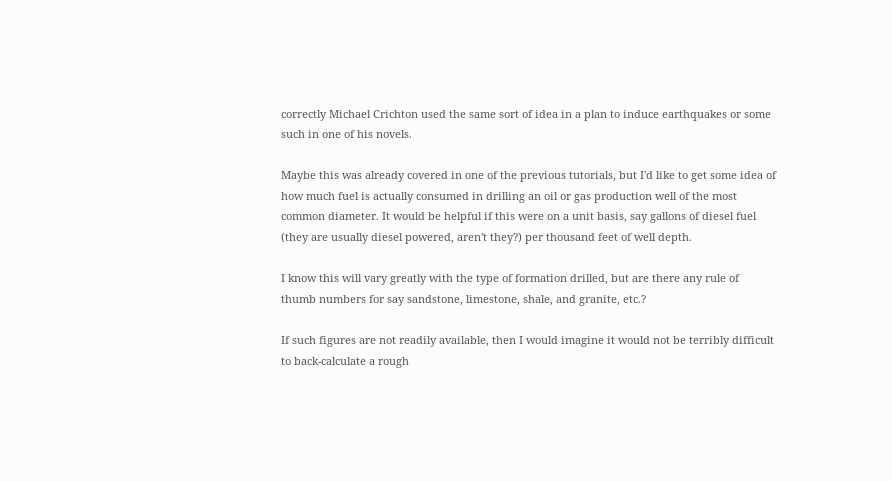correctly Michael Crichton used the same sort of idea in a plan to induce earthquakes or some such in one of his novels.

Maybe this was already covered in one of the previous tutorials, but I'd like to get some idea of how much fuel is actually consumed in drilling an oil or gas production well of the most common diameter. It would be helpful if this were on a unit basis, say gallons of diesel fuel (they are usually diesel powered, aren't they?) per thousand feet of well depth.

I know this will vary greatly with the type of formation drilled, but are there any rule of thumb numbers for say sandstone, limestone, shale, and granite, etc.?

If such figures are not readily available, then I would imagine it would not be terribly difficult to back-calculate a rough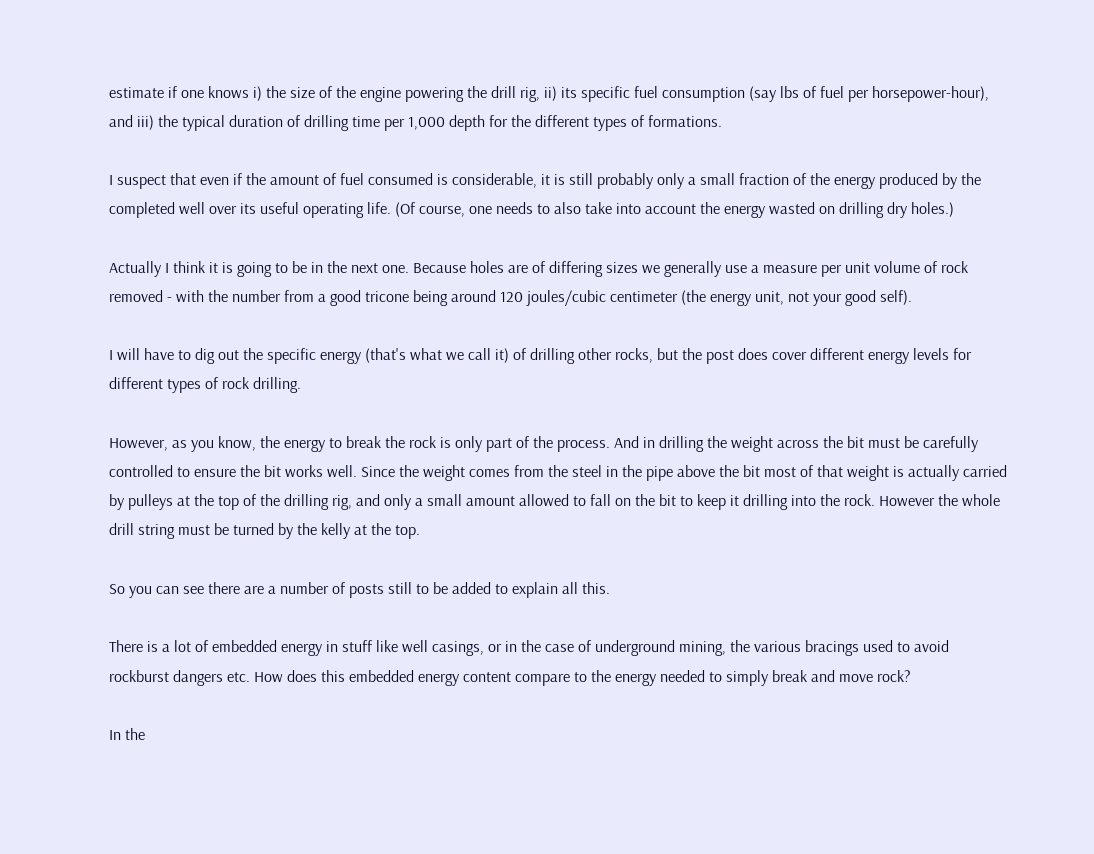estimate if one knows i) the size of the engine powering the drill rig, ii) its specific fuel consumption (say lbs of fuel per horsepower-hour), and iii) the typical duration of drilling time per 1,000 depth for the different types of formations.

I suspect that even if the amount of fuel consumed is considerable, it is still probably only a small fraction of the energy produced by the completed well over its useful operating life. (Of course, one needs to also take into account the energy wasted on drilling dry holes.)

Actually I think it is going to be in the next one. Because holes are of differing sizes we generally use a measure per unit volume of rock removed - with the number from a good tricone being around 120 joules/cubic centimeter (the energy unit, not your good self).

I will have to dig out the specific energy (that's what we call it) of drilling other rocks, but the post does cover different energy levels for different types of rock drilling.

However, as you know, the energy to break the rock is only part of the process. And in drilling the weight across the bit must be carefully controlled to ensure the bit works well. Since the weight comes from the steel in the pipe above the bit most of that weight is actually carried by pulleys at the top of the drilling rig, and only a small amount allowed to fall on the bit to keep it drilling into the rock. However the whole drill string must be turned by the kelly at the top.

So you can see there are a number of posts still to be added to explain all this.

There is a lot of embedded energy in stuff like well casings, or in the case of underground mining, the various bracings used to avoid rockburst dangers etc. How does this embedded energy content compare to the energy needed to simply break and move rock?

In the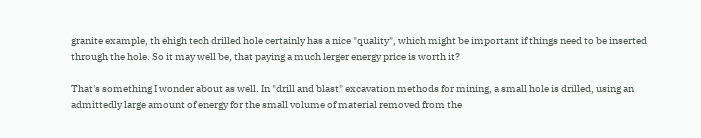granite example, th ehigh tech drilled hole certainly has a nice "quality", which might be important if things need to be inserted through the hole. So it may well be, that paying a much lerger energy price is worth it?

That's something I wonder about as well. In "drill and blast" excavation methods for mining, a small hole is drilled, using an admittedly large amount of energy for the small volume of material removed from the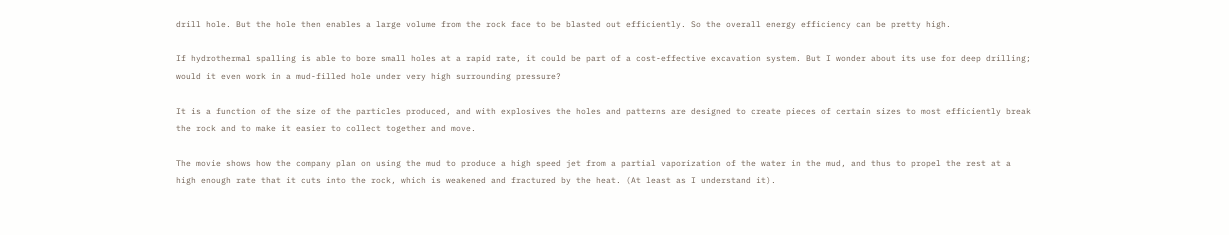drill hole. But the hole then enables a large volume from the rock face to be blasted out efficiently. So the overall energy efficiency can be pretty high.

If hydrothermal spalling is able to bore small holes at a rapid rate, it could be part of a cost-effective excavation system. But I wonder about its use for deep drilling; would it even work in a mud-filled hole under very high surrounding pressure?

It is a function of the size of the particles produced, and with explosives the holes and patterns are designed to create pieces of certain sizes to most efficiently break the rock and to make it easier to collect together and move.

The movie shows how the company plan on using the mud to produce a high speed jet from a partial vaporization of the water in the mud, and thus to propel the rest at a high enough rate that it cuts into the rock, which is weakened and fractured by the heat. (At least as I understand it).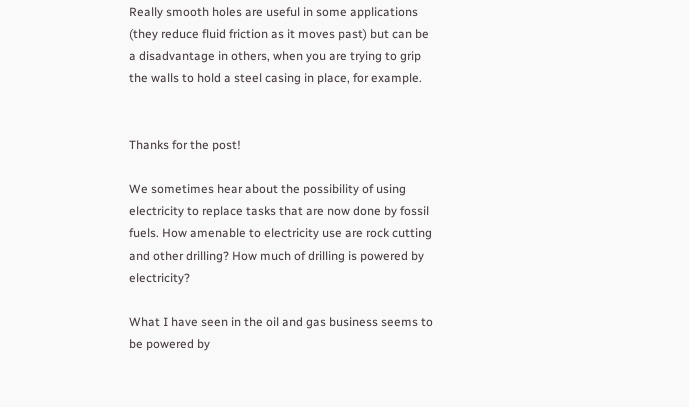Really smooth holes are useful in some applications (they reduce fluid friction as it moves past) but can be a disadvantage in others, when you are trying to grip the walls to hold a steel casing in place, for example.


Thanks for the post!

We sometimes hear about the possibility of using electricity to replace tasks that are now done by fossil fuels. How amenable to electricity use are rock cutting and other drilling? How much of drilling is powered by electricity?

What I have seen in the oil and gas business seems to be powered by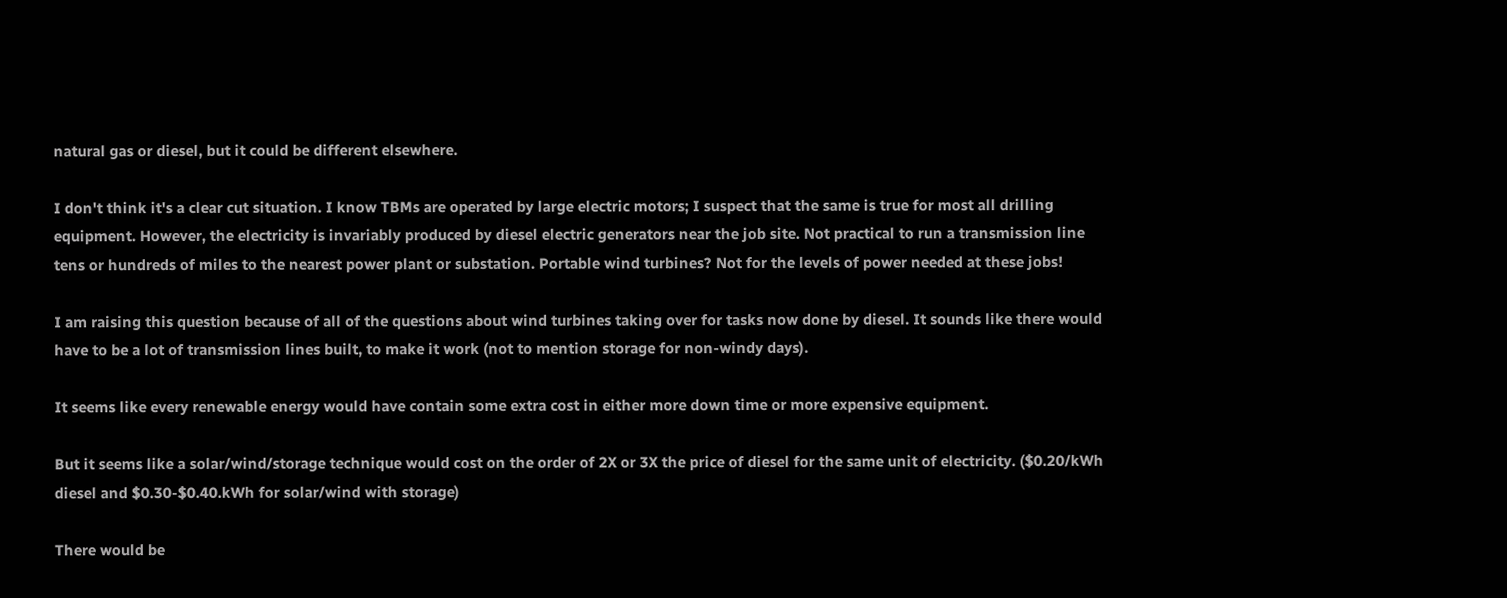natural gas or diesel, but it could be different elsewhere.

I don't think it's a clear cut situation. I know TBMs are operated by large electric motors; I suspect that the same is true for most all drilling equipment. However, the electricity is invariably produced by diesel electric generators near the job site. Not practical to run a transmission line tens or hundreds of miles to the nearest power plant or substation. Portable wind turbines? Not for the levels of power needed at these jobs!

I am raising this question because of all of the questions about wind turbines taking over for tasks now done by diesel. It sounds like there would have to be a lot of transmission lines built, to make it work (not to mention storage for non-windy days).

It seems like every renewable energy would have contain some extra cost in either more down time or more expensive equipment.

But it seems like a solar/wind/storage technique would cost on the order of 2X or 3X the price of diesel for the same unit of electricity. ($0.20/kWh diesel and $0.30-$0.40.kWh for solar/wind with storage)

There would be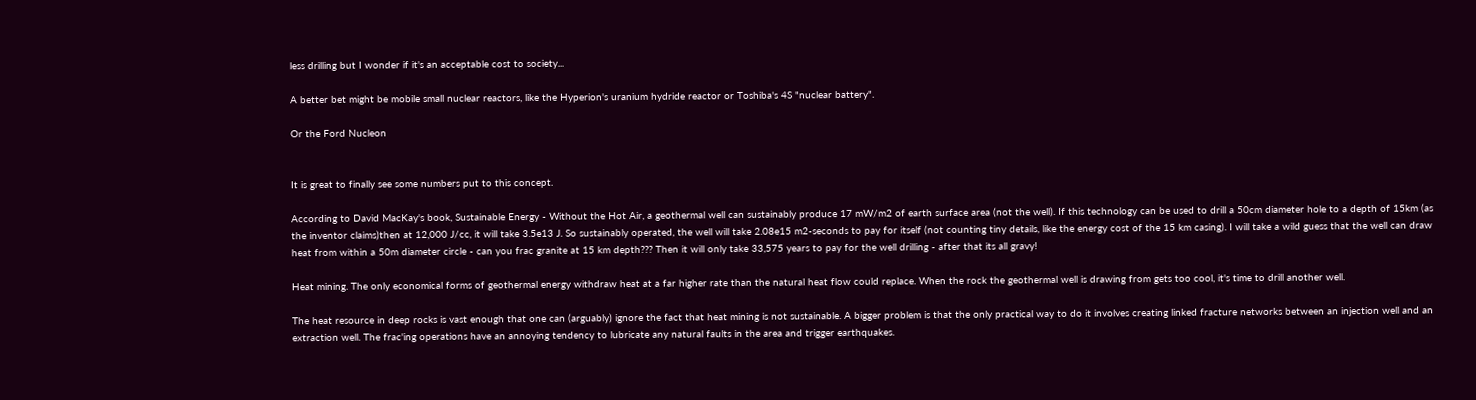less drilling but I wonder if it's an acceptable cost to society...

A better bet might be mobile small nuclear reactors, like the Hyperion's uranium hydride reactor or Toshiba's 4S "nuclear battery".

Or the Ford Nucleon


It is great to finally see some numbers put to this concept.

According to David MacKay's book, Sustainable Energy - Without the Hot Air, a geothermal well can sustainably produce 17 mW/m2 of earth surface area (not the well). If this technology can be used to drill a 50cm diameter hole to a depth of 15km (as the inventor claims)then at 12,000 J/cc, it will take 3.5e13 J. So sustainably operated, the well will take 2.08e15 m2-seconds to pay for itself (not counting tiny details, like the energy cost of the 15 km casing). I will take a wild guess that the well can draw heat from within a 50m diameter circle - can you frac granite at 15 km depth??? Then it will only take 33,575 years to pay for the well drilling - after that its all gravy!

Heat mining. The only economical forms of geothermal energy withdraw heat at a far higher rate than the natural heat flow could replace. When the rock the geothermal well is drawing from gets too cool, it's time to drill another well.

The heat resource in deep rocks is vast enough that one can (arguably) ignore the fact that heat mining is not sustainable. A bigger problem is that the only practical way to do it involves creating linked fracture networks between an injection well and an extraction well. The frac'ing operations have an annoying tendency to lubricate any natural faults in the area and trigger earthquakes.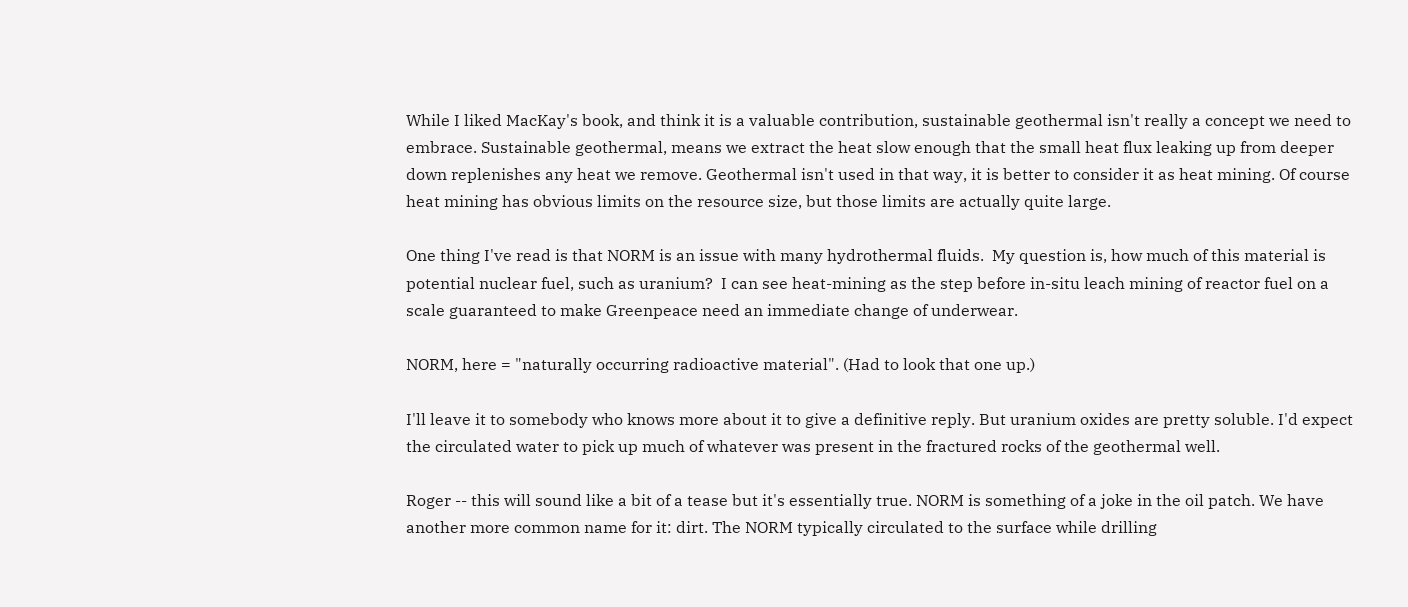While I liked MacKay's book, and think it is a valuable contribution, sustainable geothermal isn't really a concept we need to embrace. Sustainable geothermal, means we extract the heat slow enough that the small heat flux leaking up from deeper down replenishes any heat we remove. Geothermal isn't used in that way, it is better to consider it as heat mining. Of course heat mining has obvious limits on the resource size, but those limits are actually quite large.

One thing I've read is that NORM is an issue with many hydrothermal fluids.  My question is, how much of this material is potential nuclear fuel, such as uranium?  I can see heat-mining as the step before in-situ leach mining of reactor fuel on a scale guaranteed to make Greenpeace need an immediate change of underwear.

NORM, here = "naturally occurring radioactive material". (Had to look that one up.)

I'll leave it to somebody who knows more about it to give a definitive reply. But uranium oxides are pretty soluble. I'd expect the circulated water to pick up much of whatever was present in the fractured rocks of the geothermal well.

Roger -- this will sound like a bit of a tease but it's essentially true. NORM is something of a joke in the oil patch. We have another more common name for it: dirt. The NORM typically circulated to the surface while drilling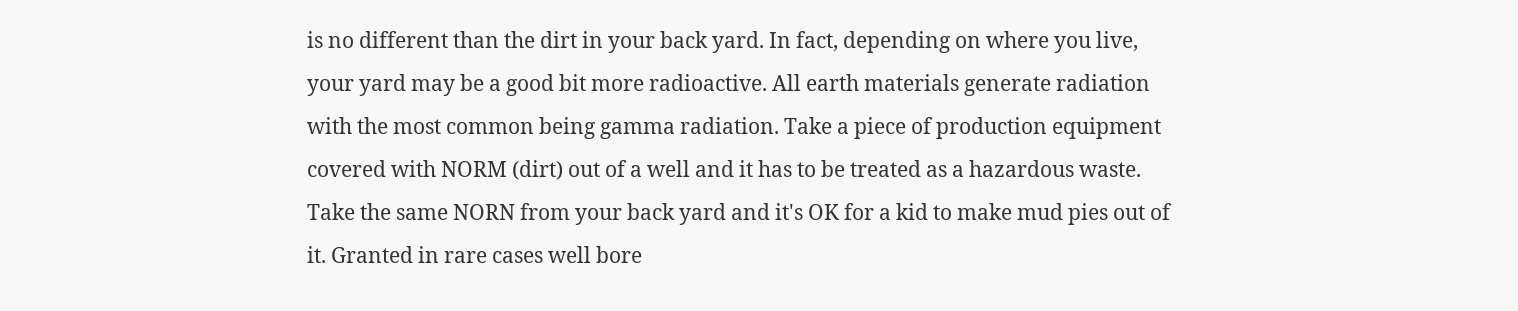is no different than the dirt in your back yard. In fact, depending on where you live, your yard may be a good bit more radioactive. All earth materials generate radiation with the most common being gamma radiation. Take a piece of production equipment covered with NORM (dirt) out of a well and it has to be treated as a hazardous waste. Take the same NORN from your back yard and it's OK for a kid to make mud pies out of it. Granted in rare cases well bore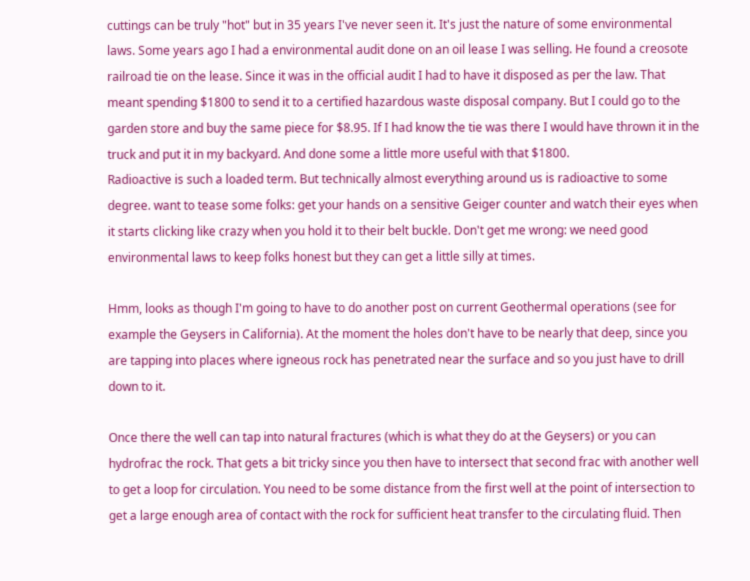cuttings can be truly "hot" but in 35 years I've never seen it. It's just the nature of some environmental laws. Some years ago I had a environmental audit done on an oil lease I was selling. He found a creosote railroad tie on the lease. Since it was in the official audit I had to have it disposed as per the law. That meant spending $1800 to send it to a certified hazardous waste disposal company. But I could go to the garden store and buy the same piece for $8.95. If I had know the tie was there I would have thrown it in the truck and put it in my backyard. And done some a little more useful with that $1800.
Radioactive is such a loaded term. But technically almost everything around us is radioactive to some degree. want to tease some folks: get your hands on a sensitive Geiger counter and watch their eyes when it starts clicking like crazy when you hold it to their belt buckle. Don't get me wrong: we need good environmental laws to keep folks honest but they can get a little silly at times.

Hmm, looks as though I'm going to have to do another post on current Geothermal operations (see for example the Geysers in California). At the moment the holes don't have to be nearly that deep, since you are tapping into places where igneous rock has penetrated near the surface and so you just have to drill down to it.

Once there the well can tap into natural fractures (which is what they do at the Geysers) or you can hydrofrac the rock. That gets a bit tricky since you then have to intersect that second frac with another well to get a loop for circulation. You need to be some distance from the first well at the point of intersection to get a large enough area of contact with the rock for sufficient heat transfer to the circulating fluid. Then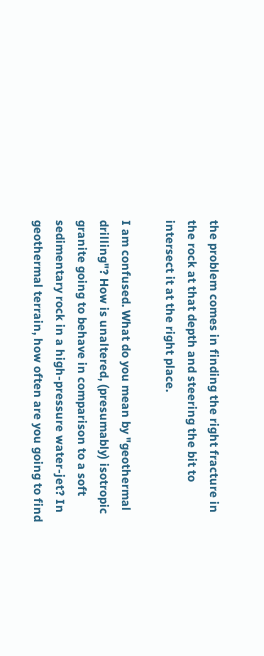the problem comes in finding the right fracture in the rock at that depth and steering the bit to intersect it at the right place.

I am confused. What do you mean by "geothermal drilling"? How is unaltered, (presumably) isotropic granite going to behave in comparison to a soft sedimentary rock in a high-pressure water-jet? In geothermal terrain, how often are you going to find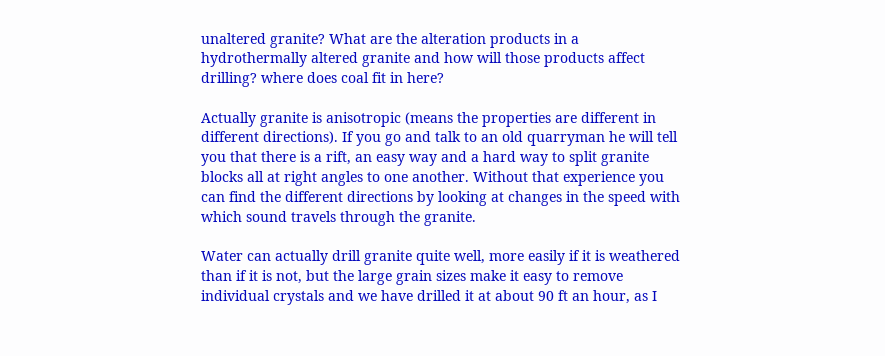unaltered granite? What are the alteration products in a hydrothermally altered granite and how will those products affect drilling? where does coal fit in here?

Actually granite is anisotropic (means the properties are different in different directions). If you go and talk to an old quarryman he will tell you that there is a rift, an easy way and a hard way to split granite blocks all at right angles to one another. Without that experience you can find the different directions by looking at changes in the speed with which sound travels through the granite.

Water can actually drill granite quite well, more easily if it is weathered than if it is not, but the large grain sizes make it easy to remove individual crystals and we have drilled it at about 90 ft an hour, as I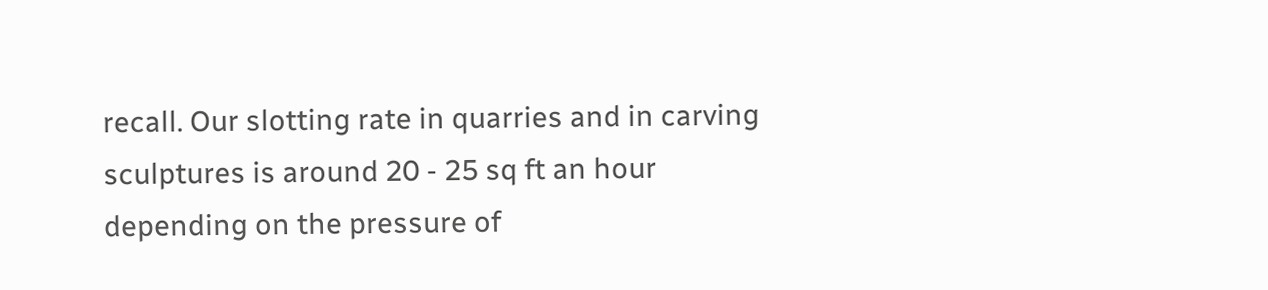recall. Our slotting rate in quarries and in carving sculptures is around 20 - 25 sq ft an hour depending on the pressure of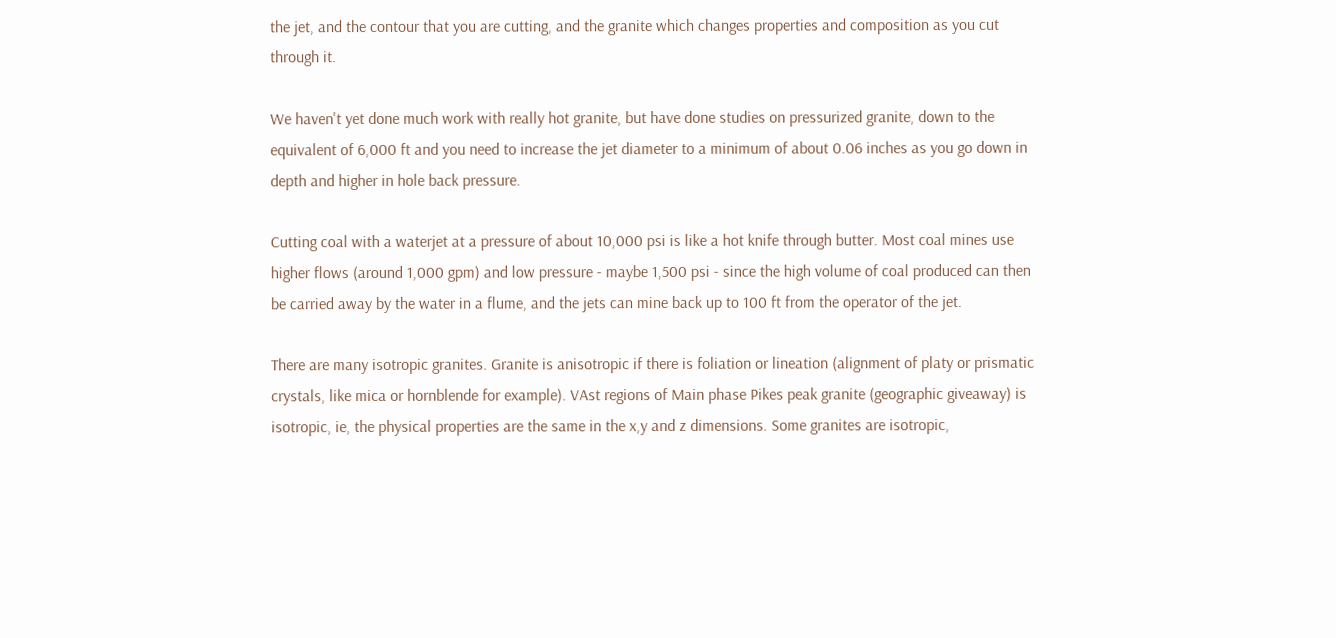the jet, and the contour that you are cutting, and the granite which changes properties and composition as you cut through it.

We haven't yet done much work with really hot granite, but have done studies on pressurized granite, down to the equivalent of 6,000 ft and you need to increase the jet diameter to a minimum of about 0.06 inches as you go down in depth and higher in hole back pressure.

Cutting coal with a waterjet at a pressure of about 10,000 psi is like a hot knife through butter. Most coal mines use higher flows (around 1,000 gpm) and low pressure - maybe 1,500 psi - since the high volume of coal produced can then be carried away by the water in a flume, and the jets can mine back up to 100 ft from the operator of the jet.

There are many isotropic granites. Granite is anisotropic if there is foliation or lineation (alignment of platy or prismatic crystals, like mica or hornblende for example). VAst regions of Main phase Pikes peak granite (geographic giveaway) is isotropic, ie, the physical properties are the same in the x,y and z dimensions. Some granites are isotropic,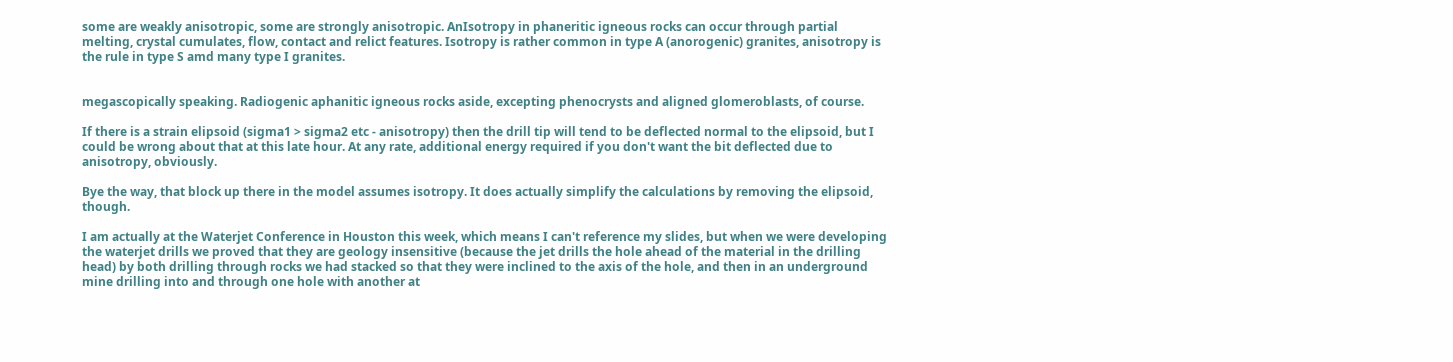some are weakly anisotropic, some are strongly anisotropic. AnIsotropy in phaneritic igneous rocks can occur through partial melting, crystal cumulates, flow, contact and relict features. Isotropy is rather common in type A (anorogenic) granites, anisotropy is the rule in type S amd many type I granites.


megascopically speaking. Radiogenic aphanitic igneous rocks aside, excepting phenocrysts and aligned glomeroblasts, of course.

If there is a strain elipsoid (sigma1 > sigma2 etc - anisotropy) then the drill tip will tend to be deflected normal to the elipsoid, but I could be wrong about that at this late hour. At any rate, additional energy required if you don't want the bit deflected due to anisotropy, obviously.

Bye the way, that block up there in the model assumes isotropy. It does actually simplify the calculations by removing the elipsoid, though.

I am actually at the Waterjet Conference in Houston this week, which means I can't reference my slides, but when we were developing the waterjet drills we proved that they are geology insensitive (because the jet drills the hole ahead of the material in the drilling head) by both drilling through rocks we had stacked so that they were inclined to the axis of the hole, and then in an underground mine drilling into and through one hole with another at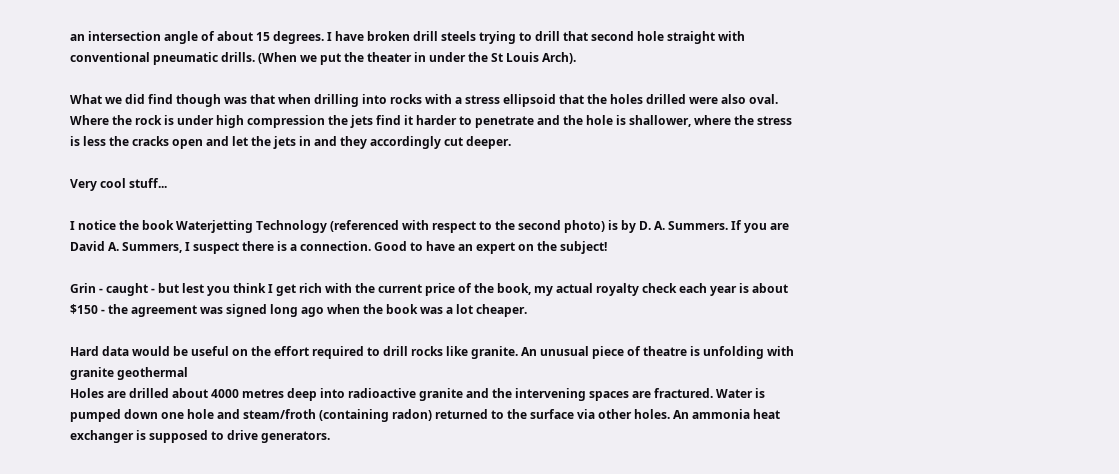an intersection angle of about 15 degrees. I have broken drill steels trying to drill that second hole straight with conventional pneumatic drills. (When we put the theater in under the St Louis Arch).

What we did find though was that when drilling into rocks with a stress ellipsoid that the holes drilled were also oval. Where the rock is under high compression the jets find it harder to penetrate and the hole is shallower, where the stress is less the cracks open and let the jets in and they accordingly cut deeper.

Very cool stuff...

I notice the book Waterjetting Technology (referenced with respect to the second photo) is by D. A. Summers. If you are David A. Summers, I suspect there is a connection. Good to have an expert on the subject!

Grin - caught - but lest you think I get rich with the current price of the book, my actual royalty check each year is about $150 - the agreement was signed long ago when the book was a lot cheaper.

Hard data would be useful on the effort required to drill rocks like granite. An unusual piece of theatre is unfolding with granite geothermal
Holes are drilled about 4000 metres deep into radioactive granite and the intervening spaces are fractured. Water is pumped down one hole and steam/froth (containing radon) returned to the surface via other holes. An ammonia heat exchanger is supposed to drive generators.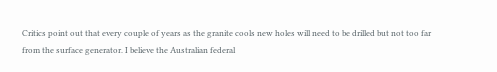Critics point out that every couple of years as the granite cools new holes will need to be drilled but not too far from the surface generator. I believe the Australian federal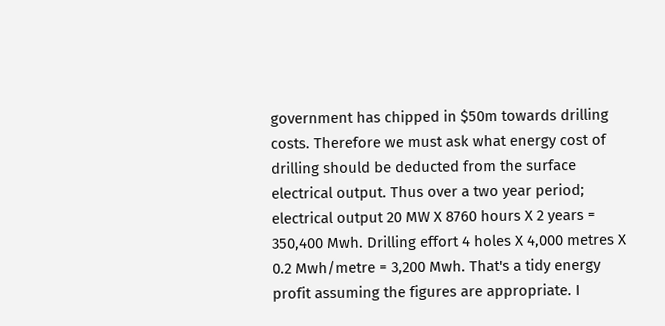government has chipped in $50m towards drilling costs. Therefore we must ask what energy cost of drilling should be deducted from the surface electrical output. Thus over a two year period; electrical output 20 MW X 8760 hours X 2 years = 350,400 Mwh. Drilling effort 4 holes X 4,000 metres X 0.2 Mwh/metre = 3,200 Mwh. That's a tidy energy profit assuming the figures are appropriate. I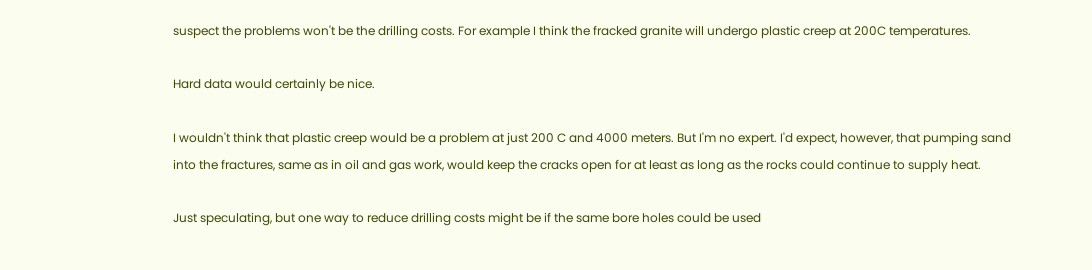suspect the problems won't be the drilling costs. For example I think the fracked granite will undergo plastic creep at 200C temperatures.

Hard data would certainly be nice.

I wouldn't think that plastic creep would be a problem at just 200 C and 4000 meters. But I'm no expert. I'd expect, however, that pumping sand into the fractures, same as in oil and gas work, would keep the cracks open for at least as long as the rocks could continue to supply heat.

Just speculating, but one way to reduce drilling costs might be if the same bore holes could be used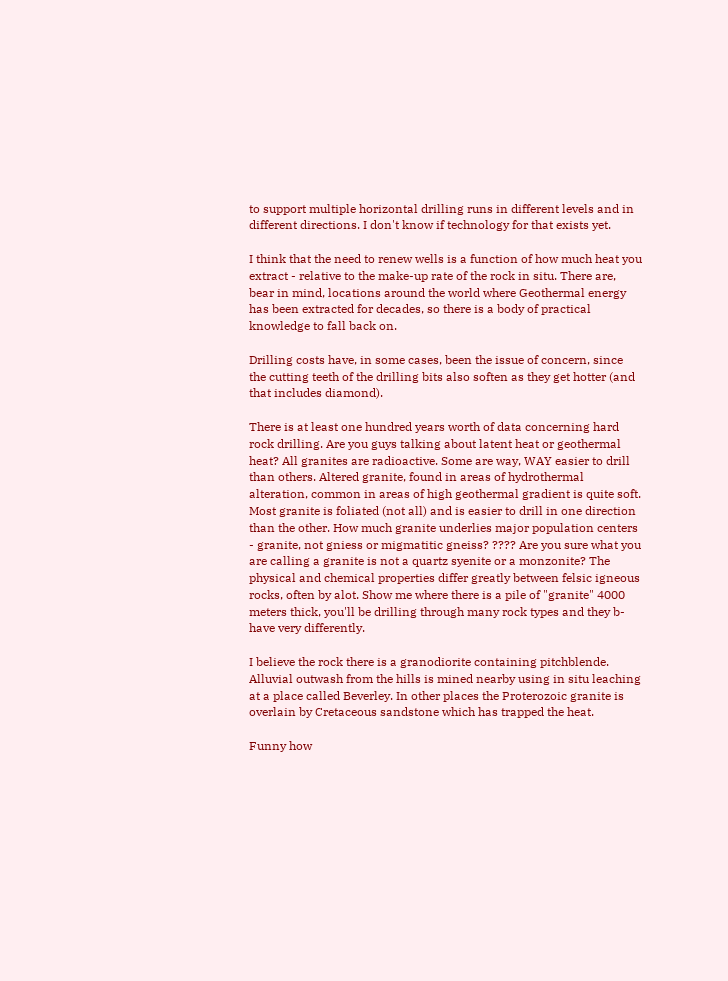to support multiple horizontal drilling runs in different levels and in different directions. I don't know if technology for that exists yet.

I think that the need to renew wells is a function of how much heat you extract - relative to the make-up rate of the rock in situ. There are, bear in mind, locations around the world where Geothermal energy has been extracted for decades, so there is a body of practical knowledge to fall back on.

Drilling costs have, in some cases, been the issue of concern, since the cutting teeth of the drilling bits also soften as they get hotter (and that includes diamond).

There is at least one hundred years worth of data concerning hard rock drilling. Are you guys talking about latent heat or geothermal heat? All granites are radioactive. Some are way, WAY easier to drill than others. Altered granite, found in areas of hydrothermal alteration, common in areas of high geothermal gradient is quite soft. Most granite is foliated (not all) and is easier to drill in one direction than the other. How much granite underlies major population centers - granite, not gniess or migmatitic gneiss? ???? Are you sure what you are calling a granite is not a quartz syenite or a monzonite? The physical and chemical properties differ greatly between felsic igneous rocks, often by alot. Show me where there is a pile of "granite" 4000 meters thick, you'll be drilling through many rock types and they b-have very differently.

I believe the rock there is a granodiorite containing pitchblende. Alluvial outwash from the hills is mined nearby using in situ leaching at a place called Beverley. In other places the Proterozoic granite is overlain by Cretaceous sandstone which has trapped the heat.

Funny how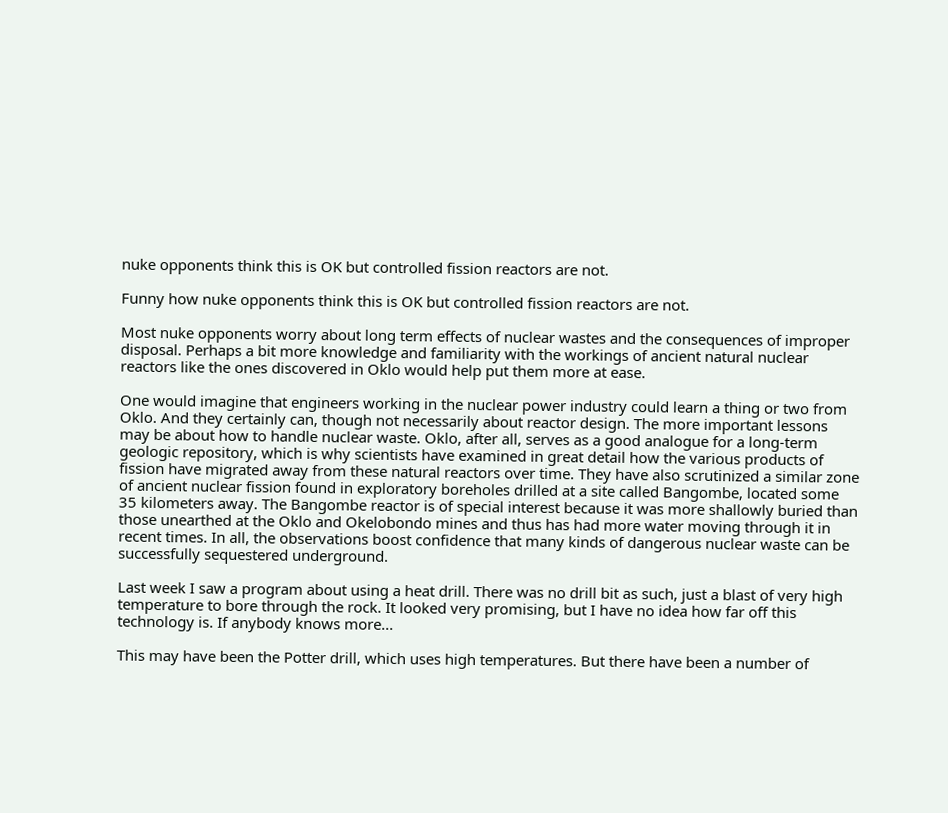nuke opponents think this is OK but controlled fission reactors are not.

Funny how nuke opponents think this is OK but controlled fission reactors are not.

Most nuke opponents worry about long term effects of nuclear wastes and the consequences of improper disposal. Perhaps a bit more knowledge and familiarity with the workings of ancient natural nuclear reactors like the ones discovered in Oklo would help put them more at ease.

One would imagine that engineers working in the nuclear power industry could learn a thing or two from Oklo. And they certainly can, though not necessarily about reactor design. The more important lessons may be about how to handle nuclear waste. Oklo, after all, serves as a good analogue for a long-term geologic repository, which is why scientists have examined in great detail how the various products of fission have migrated away from these natural reactors over time. They have also scrutinized a similar zone of ancient nuclear fission found in exploratory boreholes drilled at a site called Bangombe, located some 35 kilometers away. The Bangombe reactor is of special interest because it was more shallowly buried than those unearthed at the Oklo and Okelobondo mines and thus has had more water moving through it in recent times. In all, the observations boost confidence that many kinds of dangerous nuclear waste can be successfully sequestered underground.

Last week I saw a program about using a heat drill. There was no drill bit as such, just a blast of very high temperature to bore through the rock. It looked very promising, but I have no idea how far off this technology is. If anybody knows more...

This may have been the Potter drill, which uses high temperatures. But there have been a number of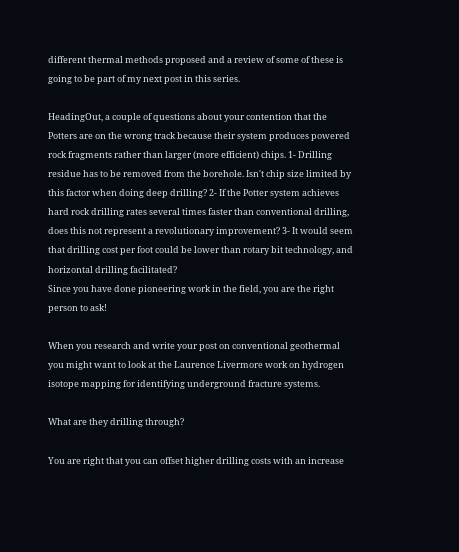different thermal methods proposed and a review of some of these is going to be part of my next post in this series.

HeadingOut, a couple of questions about your contention that the Potters are on the wrong track because their system produces powered rock fragments rather than larger (more efficient) chips. 1- Drilling residue has to be removed from the borehole. Isn't chip size limited by this factor when doing deep drilling? 2- If the Potter system achieves hard rock drilling rates several times faster than conventional drilling, does this not represent a revolutionary improvement? 3- It would seem that drilling cost per foot could be lower than rotary bit technology, and horizontal drilling facilitated?
Since you have done pioneering work in the field, you are the right person to ask!

When you research and write your post on conventional geothermal you might want to look at the Laurence Livermore work on hydrogen isotope mapping for identifying underground fracture systems.

What are they drilling through?

You are right that you can offset higher drilling costs with an increase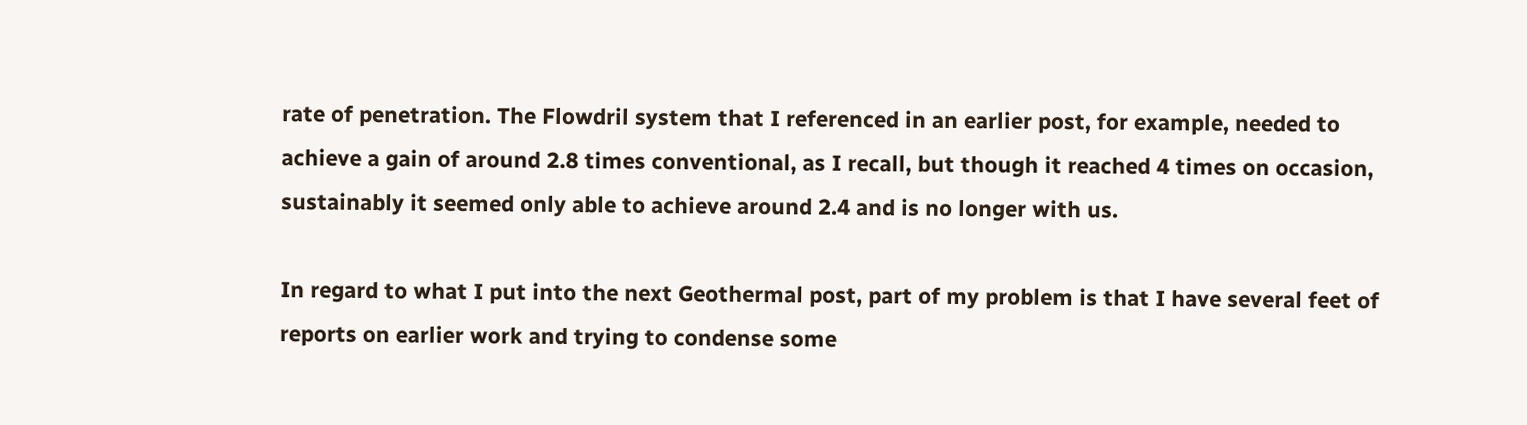rate of penetration. The Flowdril system that I referenced in an earlier post, for example, needed to achieve a gain of around 2.8 times conventional, as I recall, but though it reached 4 times on occasion, sustainably it seemed only able to achieve around 2.4 and is no longer with us.

In regard to what I put into the next Geothermal post, part of my problem is that I have several feet of reports on earlier work and trying to condense some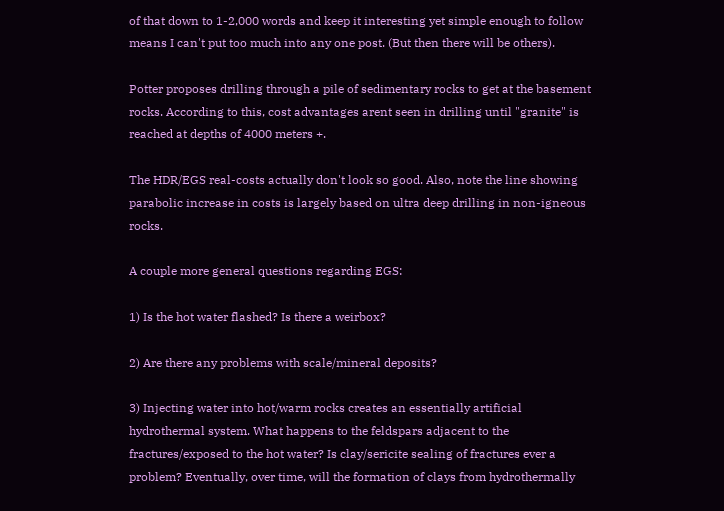of that down to 1-2,000 words and keep it interesting yet simple enough to follow means I can't put too much into any one post. (But then there will be others).

Potter proposes drilling through a pile of sedimentary rocks to get at the basement rocks. According to this, cost advantages arent seen in drilling until "granite" is reached at depths of 4000 meters +.

The HDR/EGS real-costs actually don't look so good. Also, note the line showing parabolic increase in costs is largely based on ultra deep drilling in non-igneous rocks.

A couple more general questions regarding EGS:

1) Is the hot water flashed? Is there a weirbox?

2) Are there any problems with scale/mineral deposits?

3) Injecting water into hot/warm rocks creates an essentially artificial hydrothermal system. What happens to the feldspars adjacent to the fractures/exposed to the hot water? Is clay/sericite sealing of fractures ever a problem? Eventually, over time, will the formation of clays from hydrothermally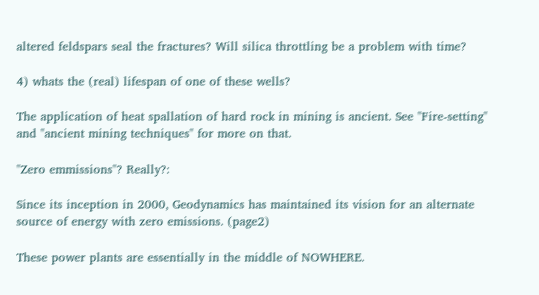altered feldspars seal the fractures? Will silica throttling be a problem with time?

4) whats the (real) lifespan of one of these wells?

The application of heat spallation of hard rock in mining is ancient. See "Fire-setting" and "ancient mining techniques" for more on that.

"Zero emmissions"? Really?:

Since its inception in 2000, Geodynamics has maintained its vision for an alternate source of energy with zero emissions. (page2)

These power plants are essentially in the middle of NOWHERE.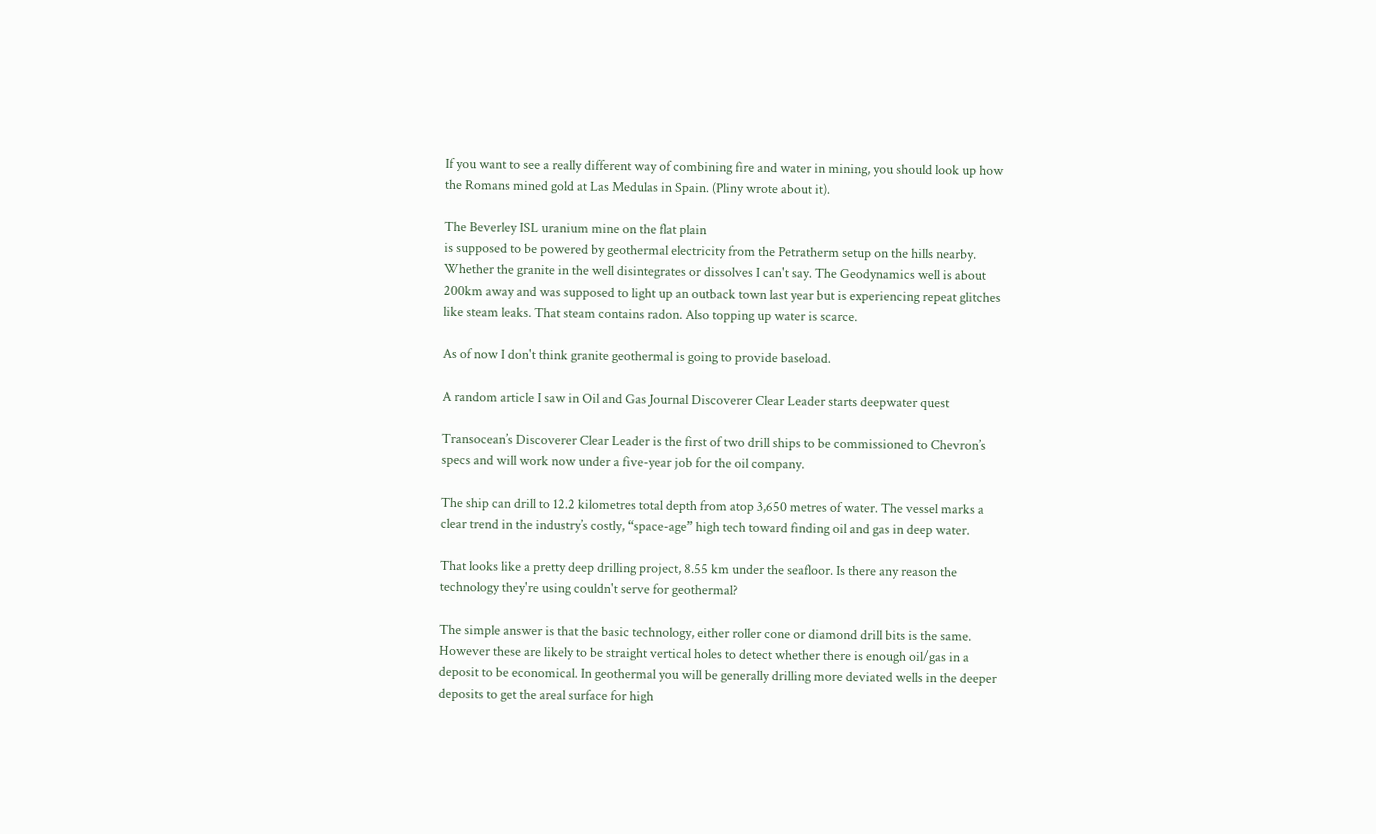If you want to see a really different way of combining fire and water in mining, you should look up how the Romans mined gold at Las Medulas in Spain. (Pliny wrote about it).

The Beverley ISL uranium mine on the flat plain
is supposed to be powered by geothermal electricity from the Petratherm setup on the hills nearby. Whether the granite in the well disintegrates or dissolves I can't say. The Geodynamics well is about 200km away and was supposed to light up an outback town last year but is experiencing repeat glitches like steam leaks. That steam contains radon. Also topping up water is scarce.

As of now I don't think granite geothermal is going to provide baseload.

A random article I saw in Oil and Gas Journal Discoverer Clear Leader starts deepwater quest

Transocean’s Discoverer Clear Leader is the first of two drill ships to be commissioned to Chevron’s specs and will work now under a five-year job for the oil company.

The ship can drill to 12.2 kilometres total depth from atop 3,650 metres of water. The vessel marks a clear trend in the industry’s costly, “space-age” high tech toward finding oil and gas in deep water.

That looks like a pretty deep drilling project, 8.55 km under the seafloor. Is there any reason the technology they're using couldn't serve for geothermal?

The simple answer is that the basic technology, either roller cone or diamond drill bits is the same. However these are likely to be straight vertical holes to detect whether there is enough oil/gas in a deposit to be economical. In geothermal you will be generally drilling more deviated wells in the deeper deposits to get the areal surface for high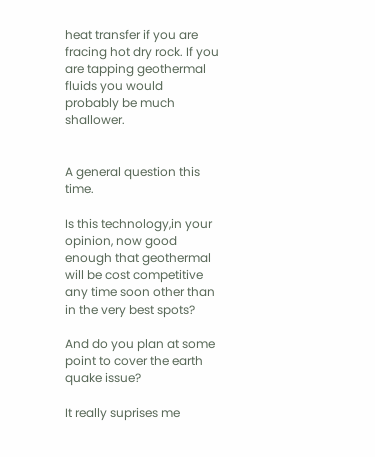heat transfer if you are fracing hot dry rock. If you are tapping geothermal fluids you would probably be much shallower.


A general question this time.

Is this technology,in your opinion, now good enough that geothermal will be cost competitive any time soon other than in the very best spots?

And do you plan at some point to cover the earth quake issue?

It really suprises me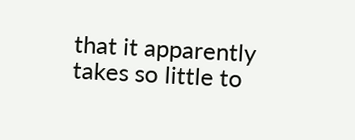that it apparently takes so little to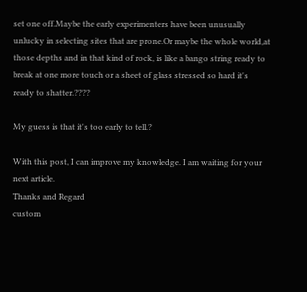set one off.Maybe the early experimenters have been unusually unlucky in selecting sites that are prone.Or maybe the whole world,at those depths and in that kind of rock, is like a bango string ready to break at one more touch or a sheet of glass stressed so hard it's ready to shatter.????

My guess is that it's too early to tell.?

With this post, I can improve my knowledge. I am waiting for your next article.
Thanks and Regard
custom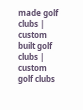made golf clubs | custom built golf clubs | custom golf clubs